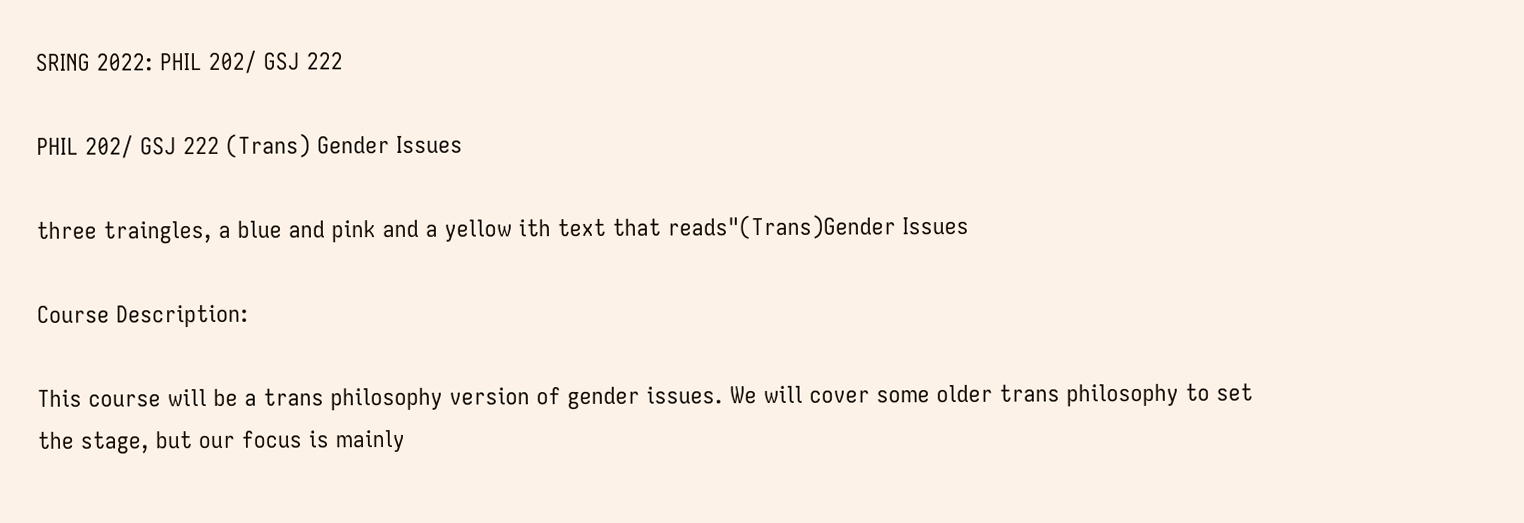SRING 2022: PHIL 202/ GSJ 222

PHIL 202/ GSJ 222 (Trans) Gender Issues

three traingles, a blue and pink and a yellow ith text that reads"(Trans)Gender Issues

Course Description:

This course will be a trans philosophy version of gender issues. We will cover some older trans philosophy to set the stage, but our focus is mainly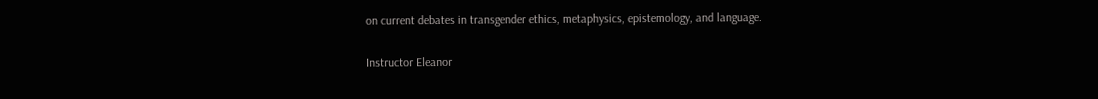on current debates in transgender ethics, metaphysics, epistemology, and language.

Instructor Eleanor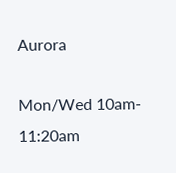Aurora

Mon/Wed 10am- 11:20am